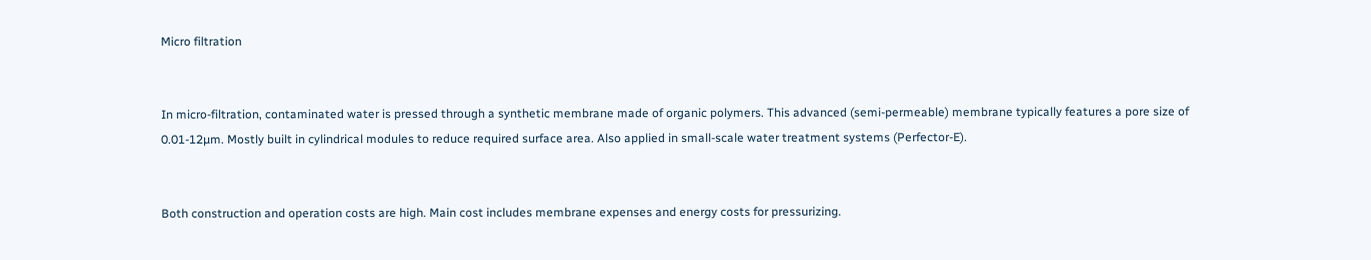Micro filtration


In micro-filtration, contaminated water is pressed through a synthetic membrane made of organic polymers. This advanced (semi-permeable) membrane typically features a pore size of 0.01-12µm. Mostly built in cylindrical modules to reduce required surface area. Also applied in small-scale water treatment systems (Perfector-E).


Both construction and operation costs are high. Main cost includes membrane expenses and energy costs for pressurizing.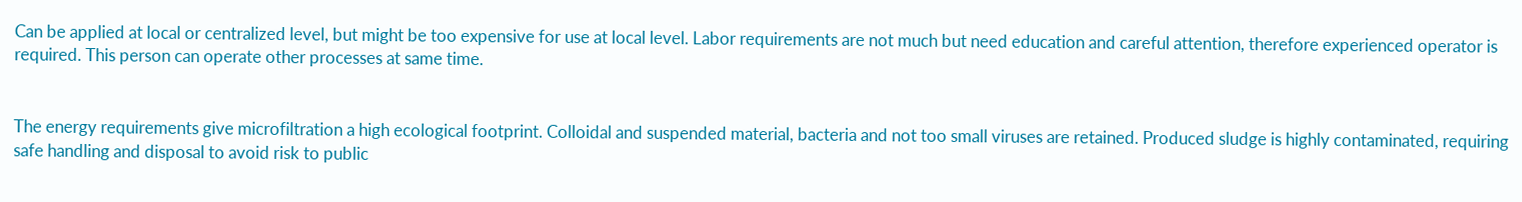Can be applied at local or centralized level, but might be too expensive for use at local level. Labor requirements are not much but need education and careful attention, therefore experienced operator is required. This person can operate other processes at same time.


The energy requirements give microfiltration a high ecological footprint. Colloidal and suspended material, bacteria and not too small viruses are retained. Produced sludge is highly contaminated, requiring safe handling and disposal to avoid risk to public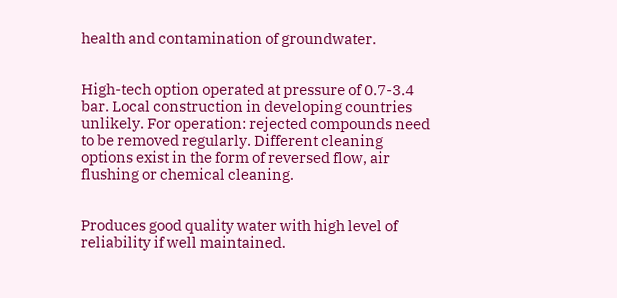health and contamination of groundwater.


High-tech option operated at pressure of 0.7-3.4 bar. Local construction in developing countries unlikely. For operation: rejected compounds need to be removed regularly. Different cleaning options exist in the form of reversed flow, air flushing or chemical cleaning.


Produces good quality water with high level of reliability if well maintained.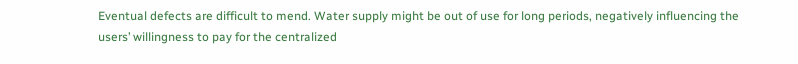Eventual defects are difficult to mend. Water supply might be out of use for long periods, negatively influencing the users’ willingness to pay for the centralized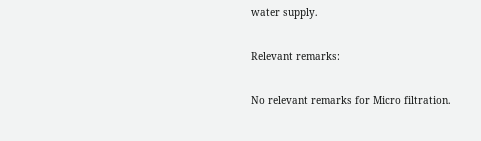water supply.

Relevant remarks:

No relevant remarks for Micro filtration.